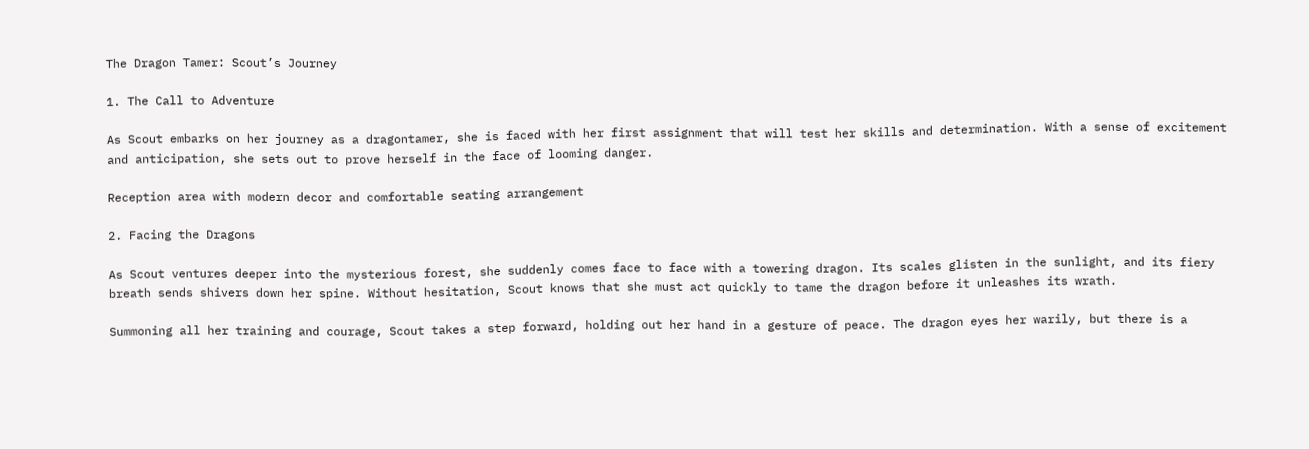The Dragon Tamer: Scout’s Journey

1. The Call to Adventure

As Scout embarks on her journey as a dragontamer, she is faced with her first assignment that will test her skills and determination. With a sense of excitement and anticipation, she sets out to prove herself in the face of looming danger.

Reception area with modern decor and comfortable seating arrangement

2. Facing the Dragons

As Scout ventures deeper into the mysterious forest, she suddenly comes face to face with a towering dragon. Its scales glisten in the sunlight, and its fiery breath sends shivers down her spine. Without hesitation, Scout knows that she must act quickly to tame the dragon before it unleashes its wrath.

Summoning all her training and courage, Scout takes a step forward, holding out her hand in a gesture of peace. The dragon eyes her warily, but there is a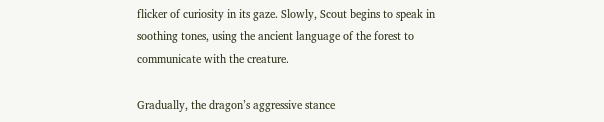flicker of curiosity in its gaze. Slowly, Scout begins to speak in soothing tones, using the ancient language of the forest to communicate with the creature.

Gradually, the dragon’s aggressive stance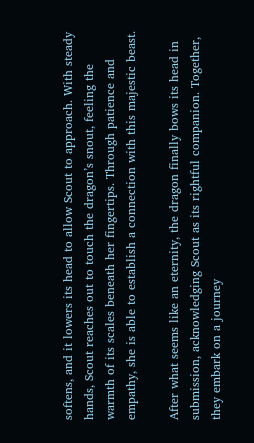softens, and it lowers its head to allow Scout to approach. With steady hands, Scout reaches out to touch the dragon’s snout, feeling the warmth of its scales beneath her fingertips. Through patience and empathy, she is able to establish a connection with this majestic beast.

After what seems like an eternity, the dragon finally bows its head in submission, acknowledging Scout as its rightful companion. Together, they embark on a journey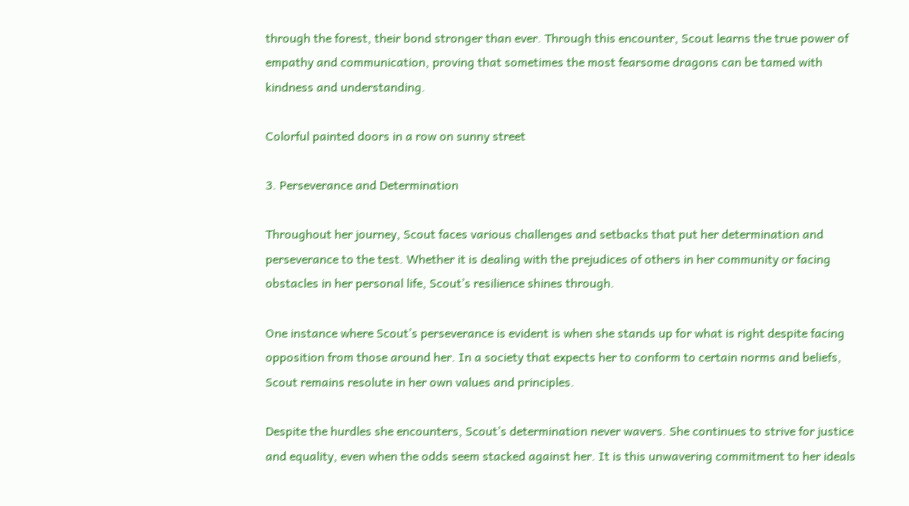through the forest, their bond stronger than ever. Through this encounter, Scout learns the true power of empathy and communication, proving that sometimes the most fearsome dragons can be tamed with kindness and understanding.

Colorful painted doors in a row on sunny street

3. Perseverance and Determination

Throughout her journey, Scout faces various challenges and setbacks that put her determination and perseverance to the test. Whether it is dealing with the prejudices of others in her community or facing obstacles in her personal life, Scout’s resilience shines through.

One instance where Scout’s perseverance is evident is when she stands up for what is right despite facing opposition from those around her. In a society that expects her to conform to certain norms and beliefs, Scout remains resolute in her own values and principles.

Despite the hurdles she encounters, Scout’s determination never wavers. She continues to strive for justice and equality, even when the odds seem stacked against her. It is this unwavering commitment to her ideals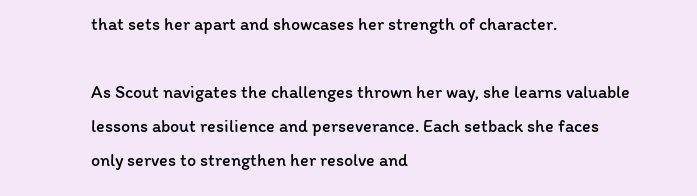that sets her apart and showcases her strength of character.

As Scout navigates the challenges thrown her way, she learns valuable lessons about resilience and perseverance. Each setback she faces only serves to strengthen her resolve and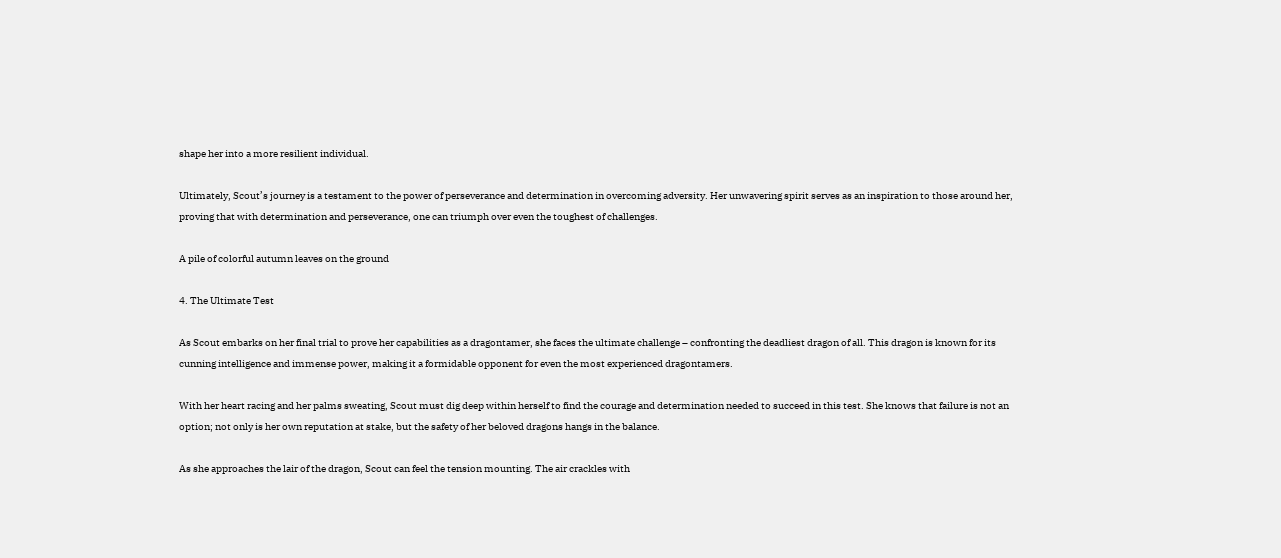shape her into a more resilient individual.

Ultimately, Scout’s journey is a testament to the power of perseverance and determination in overcoming adversity. Her unwavering spirit serves as an inspiration to those around her, proving that with determination and perseverance, one can triumph over even the toughest of challenges.

A pile of colorful autumn leaves on the ground

4. The Ultimate Test

As Scout embarks on her final trial to prove her capabilities as a dragontamer, she faces the ultimate challenge – confronting the deadliest dragon of all. This dragon is known for its cunning intelligence and immense power, making it a formidable opponent for even the most experienced dragontamers.

With her heart racing and her palms sweating, Scout must dig deep within herself to find the courage and determination needed to succeed in this test. She knows that failure is not an option; not only is her own reputation at stake, but the safety of her beloved dragons hangs in the balance.

As she approaches the lair of the dragon, Scout can feel the tension mounting. The air crackles with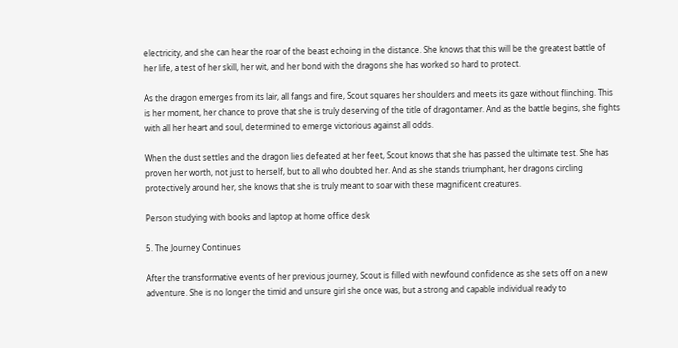electricity, and she can hear the roar of the beast echoing in the distance. She knows that this will be the greatest battle of her life, a test of her skill, her wit, and her bond with the dragons she has worked so hard to protect.

As the dragon emerges from its lair, all fangs and fire, Scout squares her shoulders and meets its gaze without flinching. This is her moment, her chance to prove that she is truly deserving of the title of dragontamer. And as the battle begins, she fights with all her heart and soul, determined to emerge victorious against all odds.

When the dust settles and the dragon lies defeated at her feet, Scout knows that she has passed the ultimate test. She has proven her worth, not just to herself, but to all who doubted her. And as she stands triumphant, her dragons circling protectively around her, she knows that she is truly meant to soar with these magnificent creatures.

Person studying with books and laptop at home office desk

5. The Journey Continues

After the transformative events of her previous journey, Scout is filled with newfound confidence as she sets off on a new adventure. She is no longer the timid and unsure girl she once was, but a strong and capable individual ready to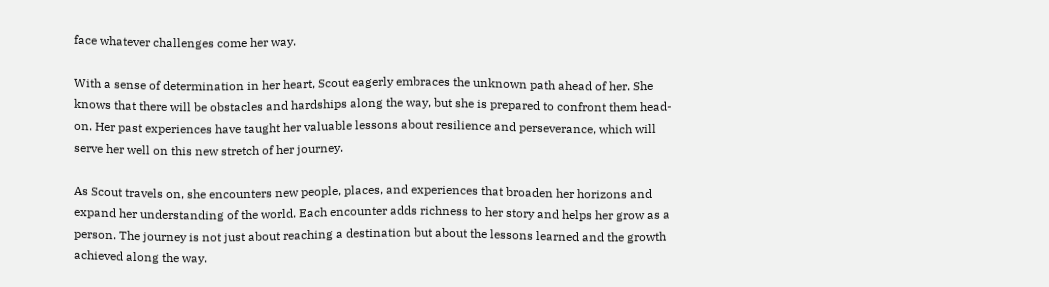face whatever challenges come her way.

With a sense of determination in her heart, Scout eagerly embraces the unknown path ahead of her. She knows that there will be obstacles and hardships along the way, but she is prepared to confront them head-on. Her past experiences have taught her valuable lessons about resilience and perseverance, which will serve her well on this new stretch of her journey.

As Scout travels on, she encounters new people, places, and experiences that broaden her horizons and expand her understanding of the world. Each encounter adds richness to her story and helps her grow as a person. The journey is not just about reaching a destination but about the lessons learned and the growth achieved along the way.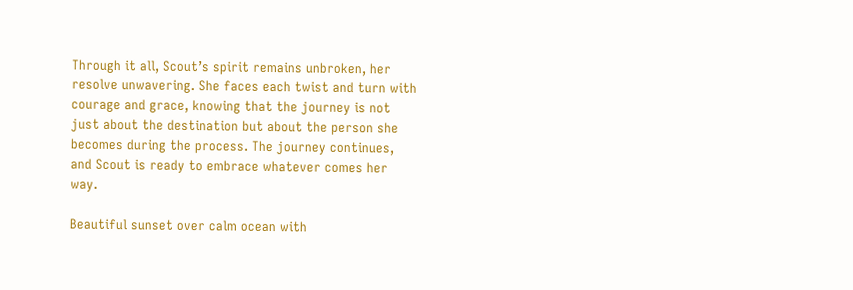Through it all, Scout’s spirit remains unbroken, her resolve unwavering. She faces each twist and turn with courage and grace, knowing that the journey is not just about the destination but about the person she becomes during the process. The journey continues, and Scout is ready to embrace whatever comes her way.

Beautiful sunset over calm ocean with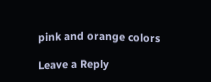pink and orange colors

Leave a Reply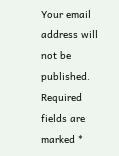Your email address will not be published. Required fields are marked *